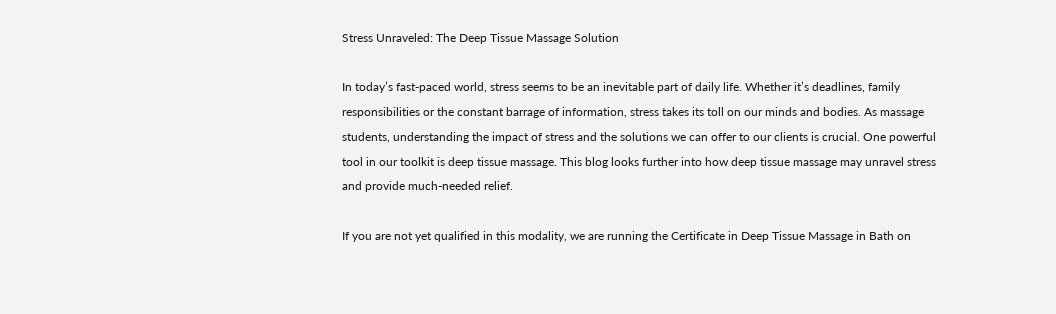Stress Unraveled: The Deep Tissue Massage Solution

In today’s fast-paced world, stress seems to be an inevitable part of daily life. Whether it’s deadlines, family responsibilities or the constant barrage of information, stress takes its toll on our minds and bodies. As massage students, understanding the impact of stress and the solutions we can offer to our clients is crucial. One powerful tool in our toolkit is deep tissue massage. This blog looks further into how deep tissue massage may unravel stress and provide much-needed relief.

If you are not yet qualified in this modality, we are running the Certificate in Deep Tissue Massage in Bath on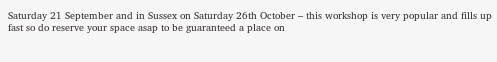Saturday 21 September and in Sussex on Saturday 26th October – this workshop is very popular and fills up fast so do reserve your space asap to be guaranteed a place on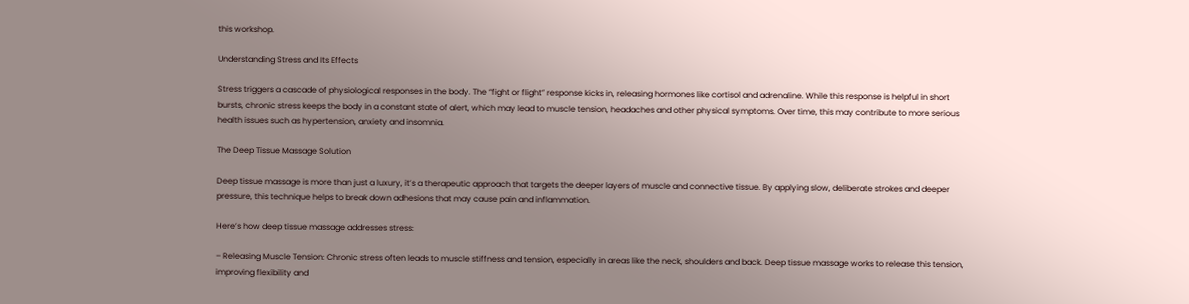this workshop.

Understanding Stress and Its Effects

Stress triggers a cascade of physiological responses in the body. The “fight or flight” response kicks in, releasing hormones like cortisol and adrenaline. While this response is helpful in short bursts, chronic stress keeps the body in a constant state of alert, which may lead to muscle tension, headaches and other physical symptoms. Over time, this may contribute to more serious health issues such as hypertension, anxiety and insomnia.

The Deep Tissue Massage Solution

Deep tissue massage is more than just a luxury, it’s a therapeutic approach that targets the deeper layers of muscle and connective tissue. By applying slow, deliberate strokes and deeper pressure, this technique helps to break down adhesions that may cause pain and inflammation.

Here’s how deep tissue massage addresses stress:

– Releasing Muscle Tension: Chronic stress often leads to muscle stiffness and tension, especially in areas like the neck, shoulders and back. Deep tissue massage works to release this tension, improving flexibility and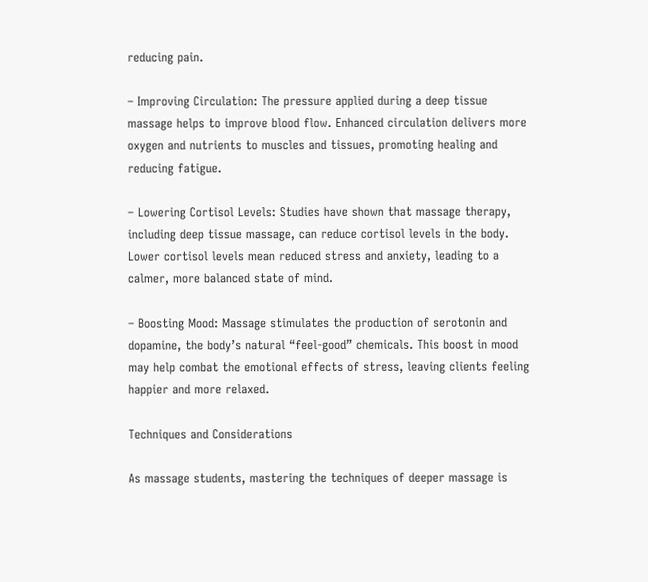reducing pain.

– Improving Circulation: The pressure applied during a deep tissue massage helps to improve blood flow. Enhanced circulation delivers more oxygen and nutrients to muscles and tissues, promoting healing and reducing fatigue.

– Lowering Cortisol Levels: Studies have shown that massage therapy, including deep tissue massage, can reduce cortisol levels in the body. Lower cortisol levels mean reduced stress and anxiety, leading to a calmer, more balanced state of mind.

– Boosting Mood: Massage stimulates the production of serotonin and dopamine, the body’s natural “feel-good” chemicals. This boost in mood may help combat the emotional effects of stress, leaving clients feeling happier and more relaxed.

Techniques and Considerations

As massage students, mastering the techniques of deeper massage is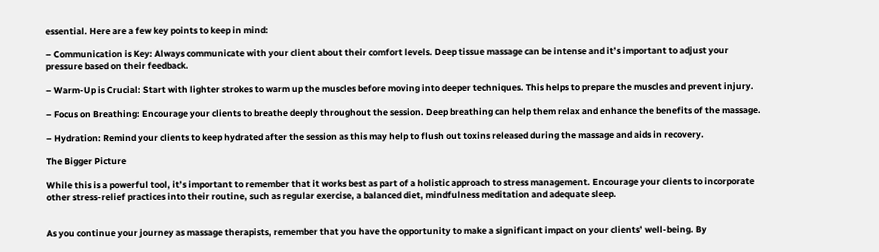essential. Here are a few key points to keep in mind:

– Communication is Key: Always communicate with your client about their comfort levels. Deep tissue massage can be intense and it’s important to adjust your pressure based on their feedback.

– Warm-Up is Crucial: Start with lighter strokes to warm up the muscles before moving into deeper techniques. This helps to prepare the muscles and prevent injury.

– Focus on Breathing: Encourage your clients to breathe deeply throughout the session. Deep breathing can help them relax and enhance the benefits of the massage.

– Hydration: Remind your clients to keep hydrated after the session as this may help to flush out toxins released during the massage and aids in recovery.

The Bigger Picture

While this is a powerful tool, it’s important to remember that it works best as part of a holistic approach to stress management. Encourage your clients to incorporate other stress-relief practices into their routine, such as regular exercise, a balanced diet, mindfulness meditation and adequate sleep.


As you continue your journey as massage therapists, remember that you have the opportunity to make a significant impact on your clients’ well-being. By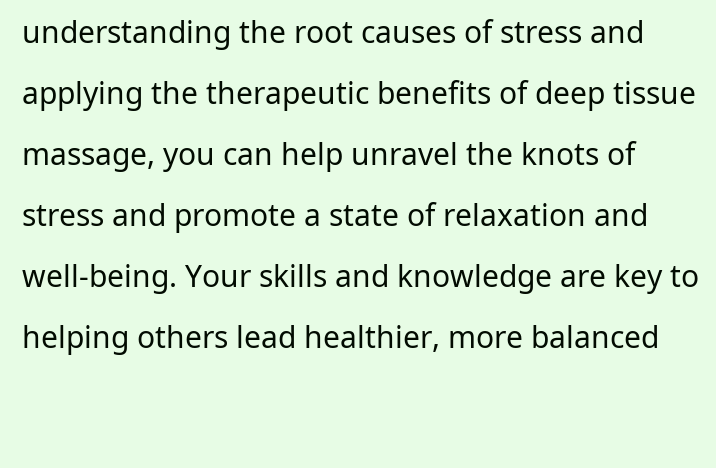understanding the root causes of stress and applying the therapeutic benefits of deep tissue massage, you can help unravel the knots of stress and promote a state of relaxation and well-being. Your skills and knowledge are key to helping others lead healthier, more balanced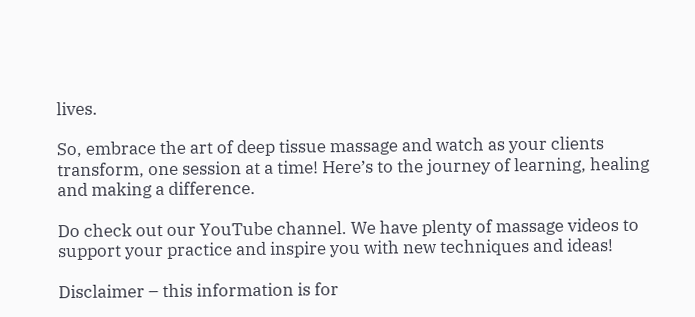lives.

So, embrace the art of deep tissue massage and watch as your clients transform, one session at a time! Here’s to the journey of learning, healing and making a difference.

Do check out our YouTube channel. We have plenty of massage videos to support your practice and inspire you with new techniques and ideas!

Disclaimer – this information is for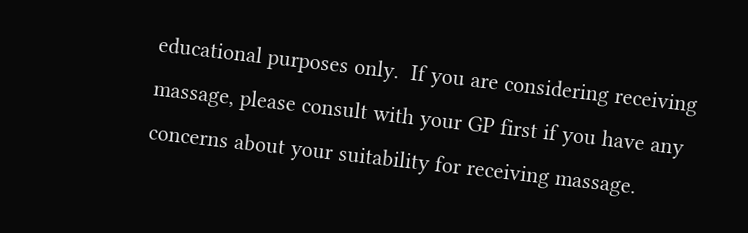educational purposes only.  If you are considering receiving massage, please consult with your GP first if you have any concerns about your suitability for receiving massage.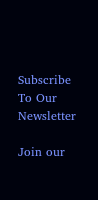Subscribe To Our Newsletter

Join our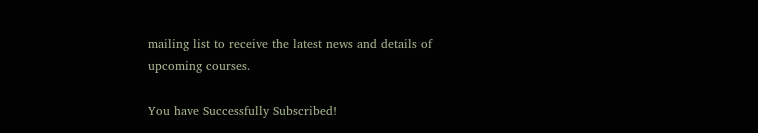mailing list to receive the latest news and details of upcoming courses.

You have Successfully Subscribed!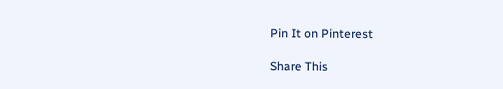Pin It on Pinterest

Share This